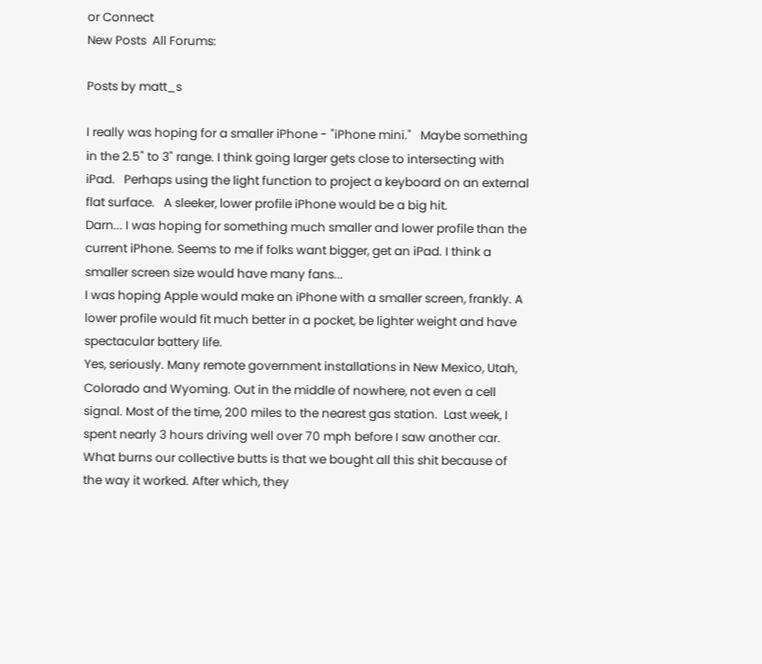or Connect
New Posts  All Forums:

Posts by matt_s

I really was hoping for a smaller iPhone - "iPhone mini."   Maybe something in the 2.5" to 3" range. I think going larger gets close to intersecting with iPad.   Perhaps using the light function to project a keyboard on an external flat surface.   A sleeker, lower profile iPhone would be a big hit.
Darn... I was hoping for something much smaller and lower profile than the current iPhone. Seems to me if folks want bigger, get an iPad. I think a smaller screen size would have many fans...
I was hoping Apple would make an iPhone with a smaller screen, frankly. A lower profile would fit much better in a pocket, be lighter weight and have spectacular battery life.
Yes, seriously. Many remote government installations in New Mexico, Utah, Colorado and Wyoming. Out in the middle of nowhere, not even a cell signal. Most of the time, 200 miles to the nearest gas station.  Last week, I spent nearly 3 hours driving well over 70 mph before I saw another car. What burns our collective butts is that we bought all this shit because of the way it worked. After which, they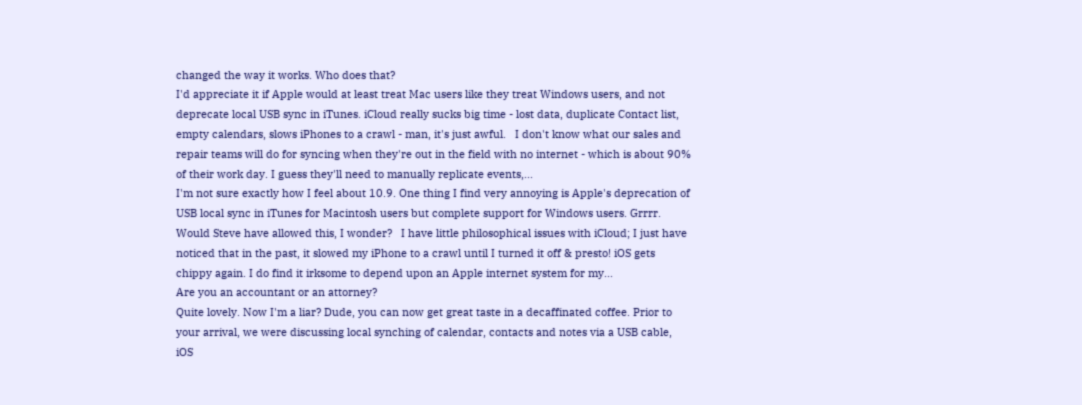changed the way it works. Who does that?
I'd appreciate it if Apple would at least treat Mac users like they treat Windows users, and not deprecate local USB sync in iTunes. iCloud really sucks big time - lost data, duplicate Contact list, empty calendars, slows iPhones to a crawl - man, it's just awful.   I don't know what our sales and repair teams will do for syncing when they're out in the field with no internet - which is about 90% of their work day. I guess they'll need to manually replicate events,...
I'm not sure exactly how I feel about 10.9. One thing I find very annoying is Apple's deprecation of USB local sync in iTunes for Macintosh users but complete support for Windows users. Grrrr. Would Steve have allowed this, I wonder?   I have little philosophical issues with iCloud; I just have noticed that in the past, it slowed my iPhone to a crawl until I turned it off & presto! iOS gets chippy again. I do find it irksome to depend upon an Apple internet system for my...
Are you an accountant or an attorney?
Quite lovely. Now I'm a liar? Dude, you can now get great taste in a decaffinated coffee. Prior to your arrival, we were discussing local synching of calendar, contacts and notes via a USB cable, iOS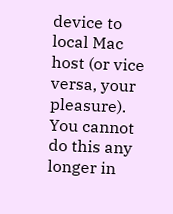device to local Mac host (or vice versa, your pleasure). You cannot do this any longer in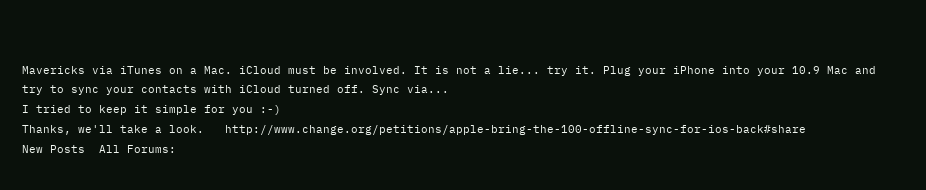Mavericks via iTunes on a Mac. iCloud must be involved. It is not a lie... try it. Plug your iPhone into your 10.9 Mac and try to sync your contacts with iCloud turned off. Sync via...
I tried to keep it simple for you :-)
Thanks, we'll take a look.   http://www.change.org/petitions/apple-bring-the-100-offline-sync-for-ios-back#share
New Posts  All Forums: